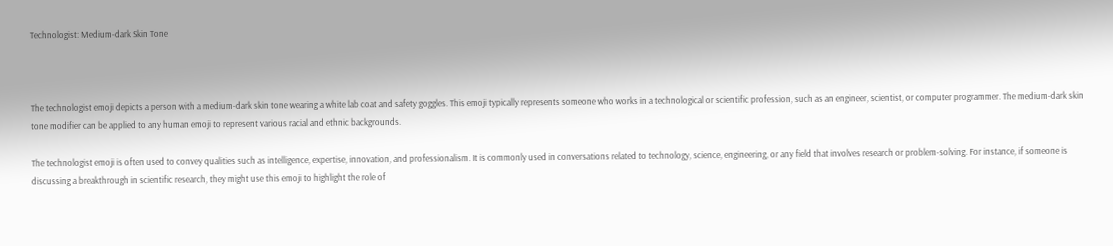Technologist: Medium-dark Skin Tone



The technologist emoji depicts a person with a medium-dark skin tone wearing a white lab coat and safety goggles. This emoji typically represents someone who works in a technological or scientific profession, such as an engineer, scientist, or computer programmer. The medium-dark skin tone modifier can be applied to any human emoji to represent various racial and ethnic backgrounds.

The technologist emoji is often used to convey qualities such as intelligence, expertise, innovation, and professionalism. It is commonly used in conversations related to technology, science, engineering, or any field that involves research or problem-solving. For instance, if someone is discussing a breakthrough in scientific research, they might use this emoji to highlight the role of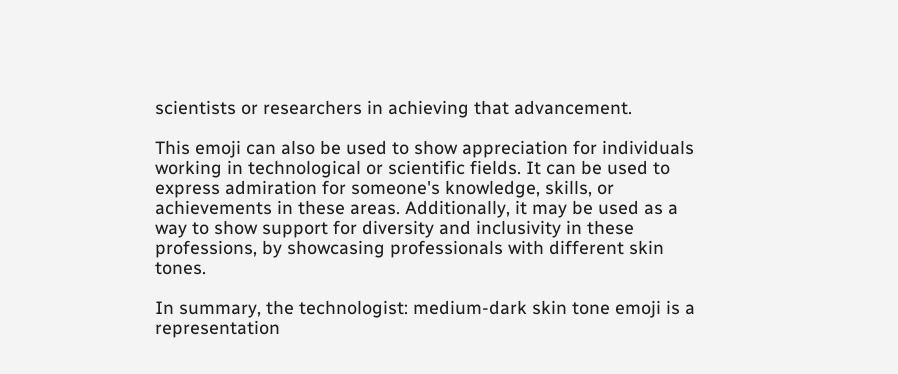scientists or researchers in achieving that advancement.

This emoji can also be used to show appreciation for individuals working in technological or scientific fields. It can be used to express admiration for someone's knowledge, skills, or achievements in these areas. Additionally, it may be used as a way to show support for diversity and inclusivity in these professions, by showcasing professionals with different skin tones.

In summary, the technologist: medium-dark skin tone emoji is a representation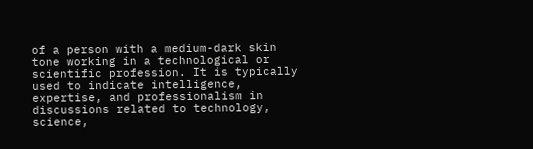of a person with a medium-dark skin tone working in a technological or scientific profession. It is typically used to indicate intelligence, expertise, and professionalism in discussions related to technology, science,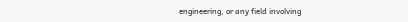engineering, or any field involving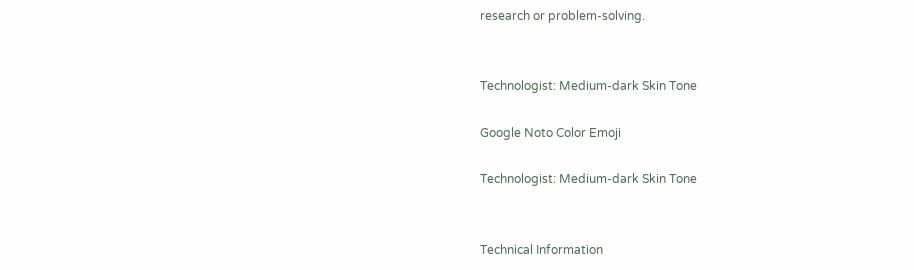research or problem-solving.


Technologist: Medium-dark Skin Tone

Google Noto Color Emoji

Technologist: Medium-dark Skin Tone


Technical Information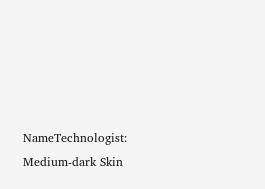NameTechnologist: Medium-dark Skin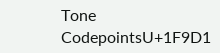Tone
CodepointsU+1F9D1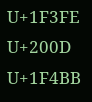U+1F3FE U+200D U+1F4BB